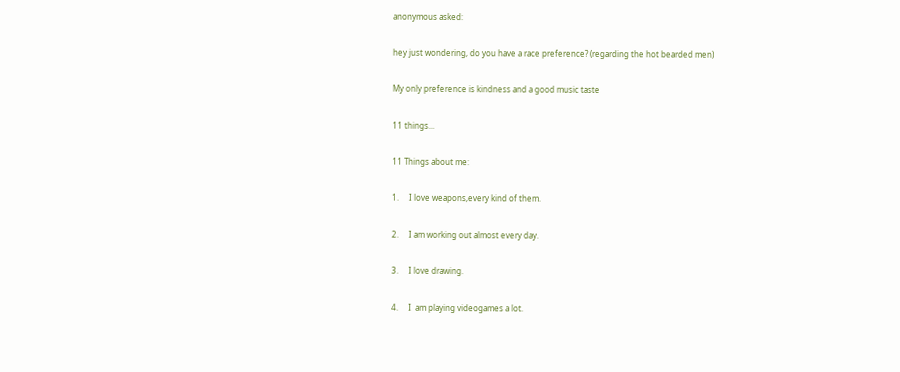anonymous asked:

hey just wondering, do you have a race preference? (regarding the hot bearded men)

My only preference is kindness and a good music taste

11 things...

11 Things about me:

1.     I love weapons,every kind of them.

2.     I am working out almost every day.

3.     I love drawing.

4.     I  am playing videogames a lot.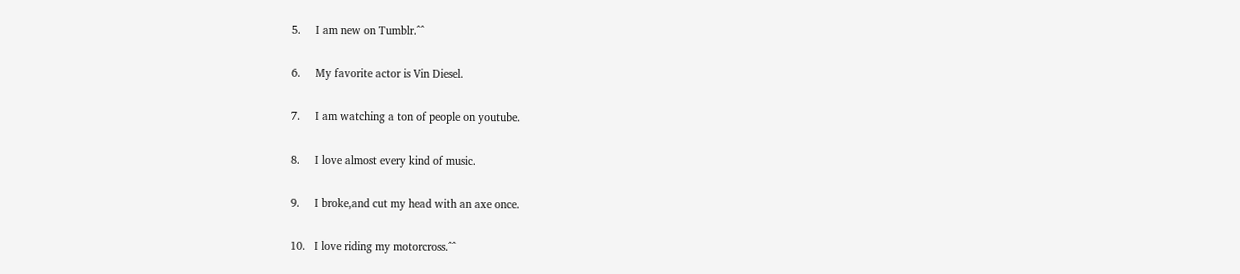5.     I am new on Tumblr.^^

6.     My favorite actor is Vin Diesel.

7.     I am watching a ton of people on youtube.

8.     I love almost every kind of music.

9.     I broke,and cut my head with an axe once.

10.   I love riding my motorcross.^^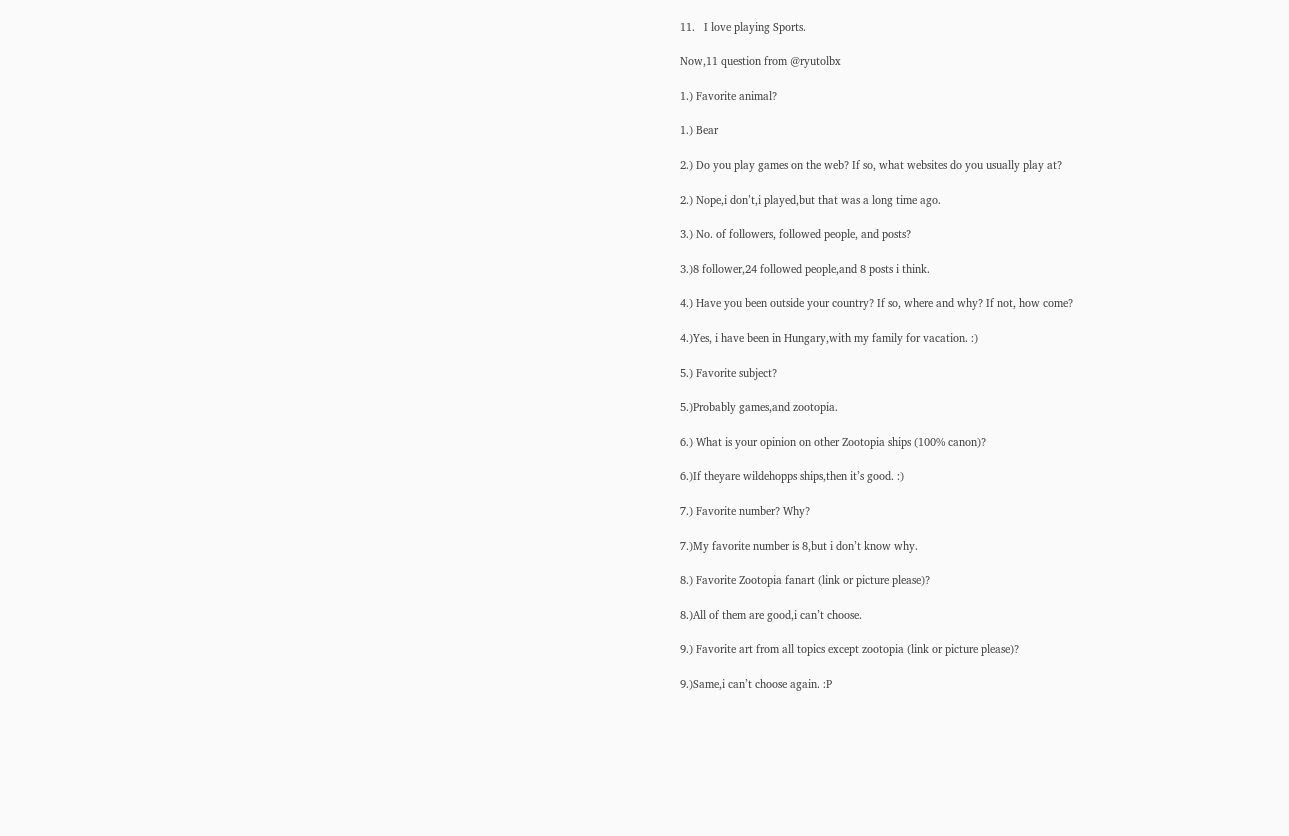11.   I love playing Sports.

Now,11 question from @ryutolbx

1.) Favorite animal?

1.) Bear

2.) Do you play games on the web? If so, what websites do you usually play at?

2.) Nope,i don’t,i played,but that was a long time ago.

3.) No. of followers, followed people, and posts?

3.)8 follower,24 followed people,and 8 posts i think.

4.) Have you been outside your country? If so, where and why? If not, how come?

4.)Yes, i have been in Hungary,with my family for vacation. :)

5.) Favorite subject?

5.)Probably games,and zootopia.

6.) What is your opinion on other Zootopia ships (100% canon)?

6.)If theyare wildehopps ships,then it’s good. :)

7.) Favorite number? Why?

7.)My favorite number is 8,but i don’t know why.

8.) Favorite Zootopia fanart (link or picture please)?

8.)All of them are good,i can’t choose.

9.) Favorite art from all topics except zootopia (link or picture please)?

9.)Same,i can’t choose again. :P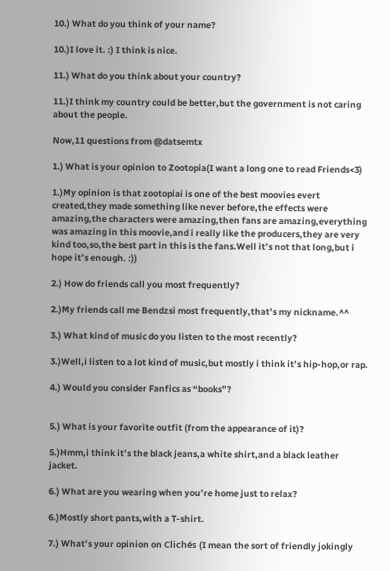10.) What do you think of your name?

10.)I love it. :) I think is nice.

11.) What do you think about your country?

11.)I think my country could be better,but the government is not caring about the people.

Now,11 questions from @datsemtx

1.) What is your opinion to Zootopia(I want a long one to read Friends<3)

1.)My opinion is that zootopiai is one of the best moovies evert created,they made something like never before,the effects were amazing,the characters were amazing,then fans are amazing,everything was amazing in this moovie,and i really like the producers,they are very kind too,so,the best part in this is the fans.Well it’s not that long,but i hope it’s enough. :))

2.) How do friends call you most frequently?

2.)My friends call me Bendzsi most frequently,that’s my nickname.^^

3.) What kind of music do you listen to the most recently?

3.)Well,i listen to a lot kind of music,but mostly i think it’s hip-hop,or rap.

4.) Would you consider Fanfics as “books”?


5.) What is your favorite outfit (from the appearance of it)?

5.)Hmm,i think it’s the black jeans,a white shirt,and a black leather jacket.

6.) What are you wearing when you’re home just to relax?

6.)Mostly short pants,with a T-shirt.

7.) What’s your opinion on Clichés (I mean the sort of friendly jokingly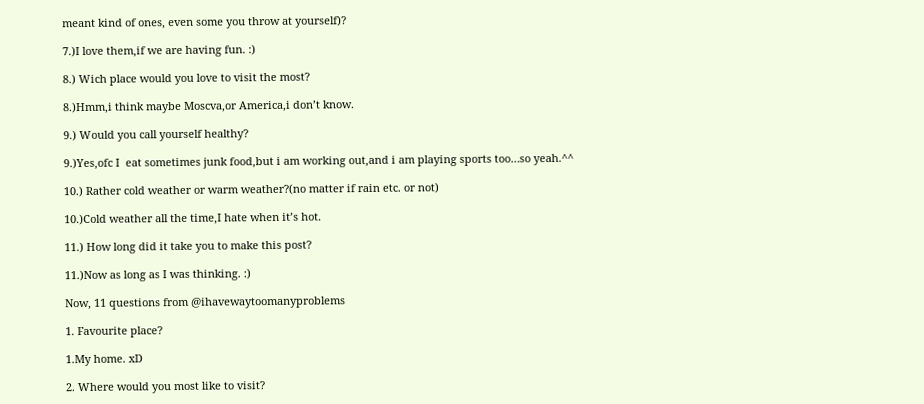meant kind of ones, even some you throw at yourself)?

7.)I love them,if we are having fun. :)

8.) Wich place would you love to visit the most?

8.)Hmm,i think maybe Moscva,or America,i don’t know.

9.) Would you call yourself healthy?

9.)Yes,ofc I  eat sometimes junk food,but i am working out,and i am playing sports too…so yeah.^^

10.) Rather cold weather or warm weather?(no matter if rain etc. or not)

10.)Cold weather all the time,I hate when it’s hot.

11.) How long did it take you to make this post?

11.)Now as long as I was thinking. :)

Now, 11 questions from @ihavewaytoomanyproblems

1. Favourite place?

1.My home. xD

2. Where would you most like to visit?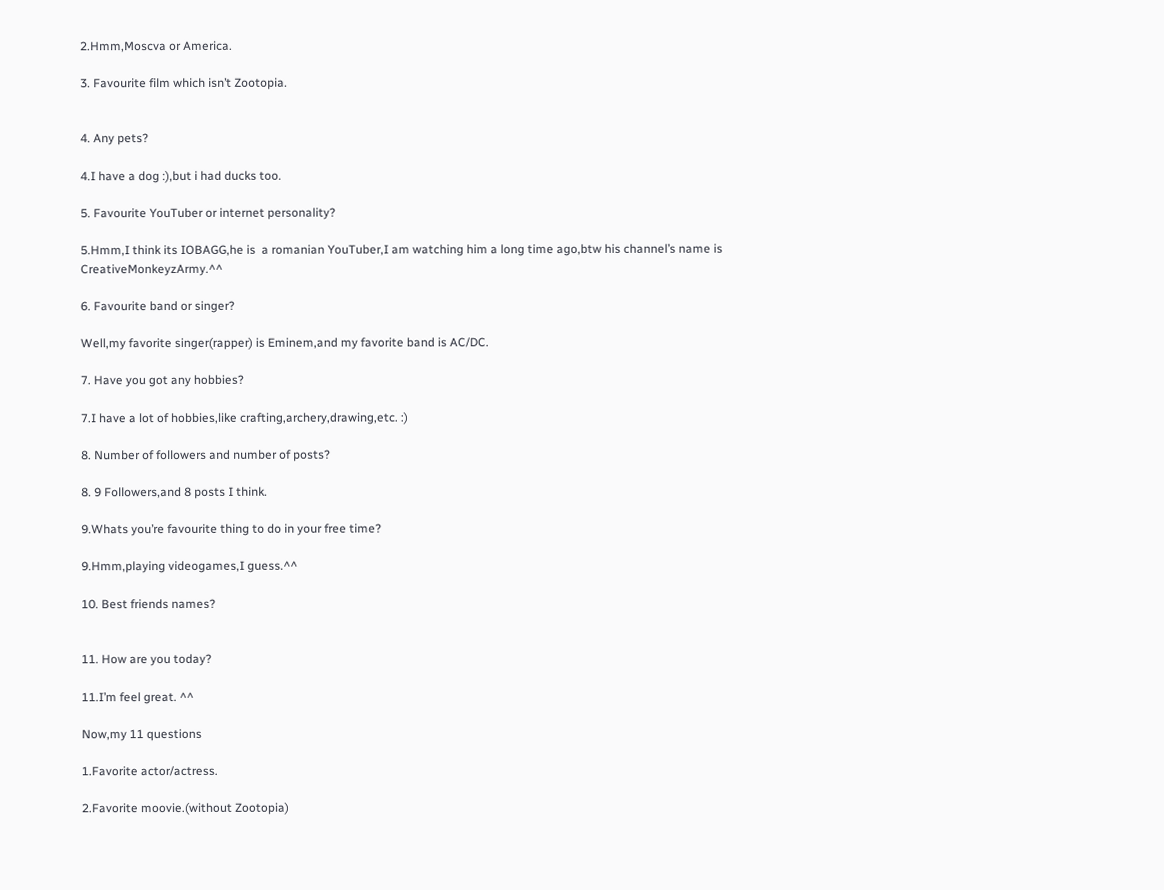2.Hmm,Moscva or America.

3. Favourite film which isn’t Zootopia.


4. Any pets?

4.I have a dog :),but i had ducks too.

5. Favourite YouTuber or internet personality?

5.Hmm,I think its IOBAGG,he is  a romanian YouTuber,I am watching him a long time ago,btw his channel’s name is CreativeMonkeyzArmy.^^

6. Favourite band or singer?

Well,my favorite singer(rapper) is Eminem,and my favorite band is AC/DC.

7. Have you got any hobbies?

7.I have a lot of hobbies,like crafting,archery,drawing,etc. :)

8. Number of followers and number of posts?

8. 9 Followers,and 8 posts I think.

9.Whats you’re favourite thing to do in your free time?

9.Hmm,playing videogames,I guess.^^

10. Best friends names?


11. How are you today?

11.I’m feel great. ^^

Now,my 11 questions

1.Favorite actor/actress.

2.Favorite moovie.(without Zootopia)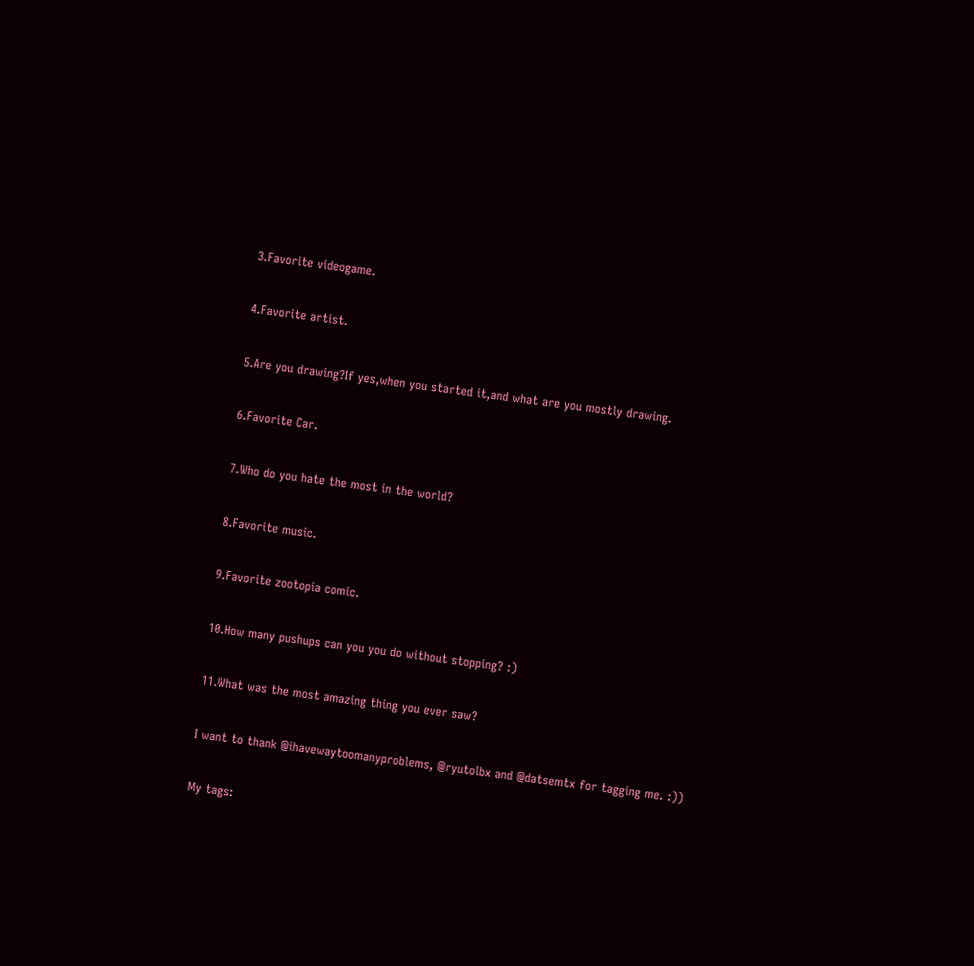3.Favorite videogame.

4.Favorite artist.

5.Are you drawing?If yes,when you started it,and what are you mostly drawing.

6.Favorite Car.

7.Who do you hate the most in the world?

8.Favorite music.

9.Favorite zootopia comic.

10.How many pushups can you you do without stopping? :)

11.What was the most amazing thing you ever saw?

I want to thank @ihavewaytoomanyproblems, @ryutolbx and @datsemtx for tagging me. :))

My tags: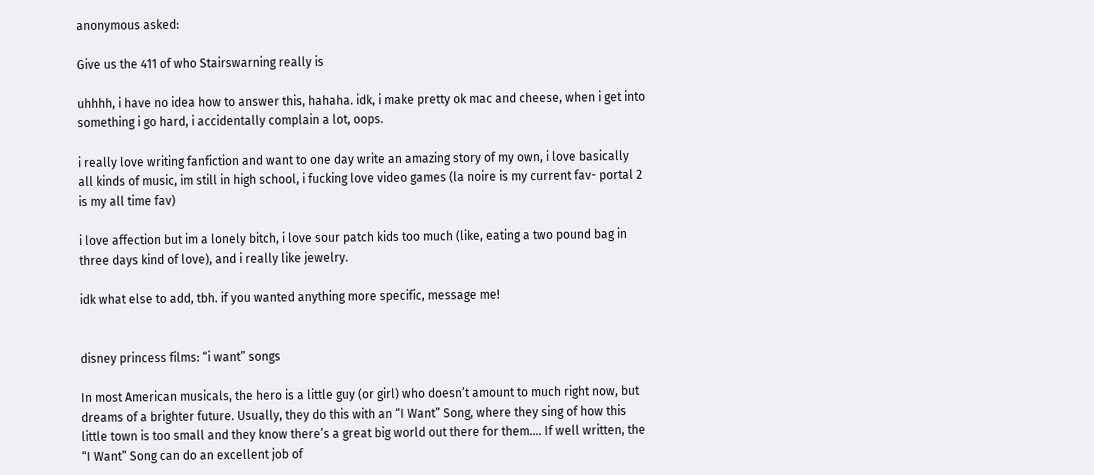anonymous asked:

Give us the 411 of who Stairswarning really is

uhhhh, i have no idea how to answer this, hahaha. idk, i make pretty ok mac and cheese, when i get into something i go hard, i accidentally complain a lot, oops.

i really love writing fanfiction and want to one day write an amazing story of my own, i love basically all kinds of music, im still in high school, i fucking love video games (la noire is my current fav- portal 2 is my all time fav)

i love affection but im a lonely bitch, i love sour patch kids too much (like, eating a two pound bag in three days kind of love), and i really like jewelry.

idk what else to add, tbh. if you wanted anything more specific, message me!


disney princess films: “i want” songs

In most American musicals, the hero is a little guy (or girl) who doesn’t amount to much right now, but dreams of a brighter future. Usually, they do this with an “I Want” Song, where they sing of how this little town is too small and they know there’s a great big world out there for them…. If well written, the “I Want” Song can do an excellent job of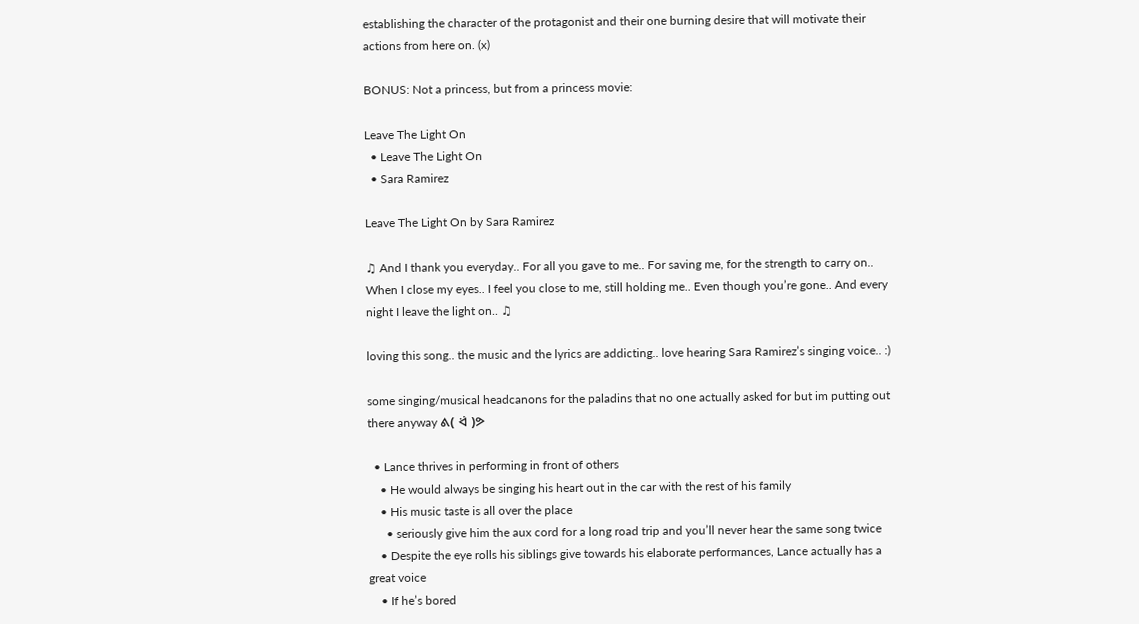establishing the character of the protagonist and their one burning desire that will motivate their actions from here on. (x)

BONUS: Not a princess, but from a princess movie:

Leave The Light On
  • Leave The Light On
  • Sara Ramirez

Leave The Light On by Sara Ramirez

♫ And I thank you everyday.. For all you gave to me.. For saving me, for the strength to carry on.. When I close my eyes.. I feel you close to me, still holding me.. Even though you’re gone.. And every night I leave the light on.. ♫

loving this song.. the music and the lyrics are addicting.. love hearing Sara Ramirez’s singing voice.. :)

some singing/musical headcanons for the paladins that no one actually asked for but im putting out there anyway ᕕ( ᐛ )ᕗ

  • Lance thrives in performing in front of others
    • He would always be singing his heart out in the car with the rest of his family
    • His music taste is all over the place
      • seriously give him the aux cord for a long road trip and you’ll never hear the same song twice
    • Despite the eye rolls his siblings give towards his elaborate performances, Lance actually has a great voice
    • If he’s bored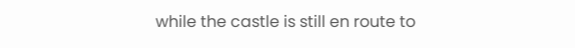while the castle is still en route to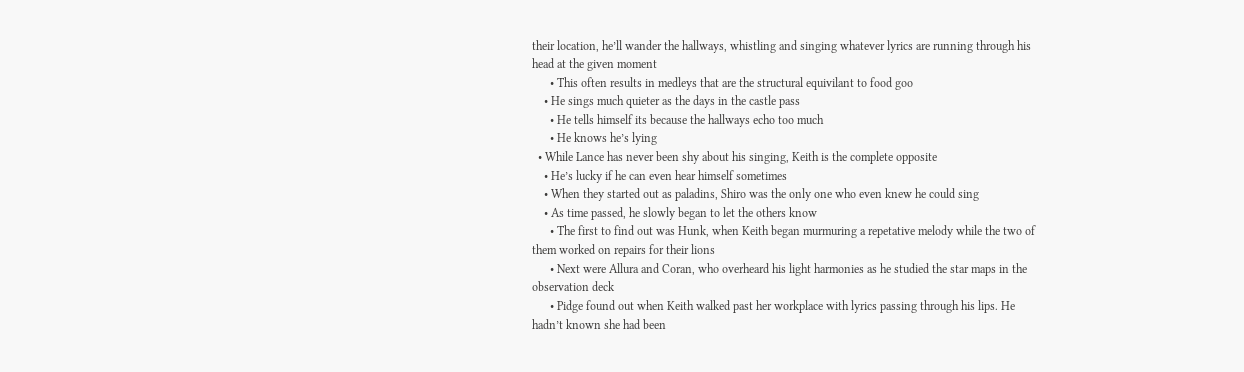their location, he’ll wander the hallways, whistling and singing whatever lyrics are running through his head at the given moment
      • This often results in medleys that are the structural equivilant to food goo
    • He sings much quieter as the days in the castle pass
      • He tells himself its because the hallways echo too much
      • He knows he’s lying
  • While Lance has never been shy about his singing, Keith is the complete opposite
    • He’s lucky if he can even hear himself sometimes
    • When they started out as paladins, Shiro was the only one who even knew he could sing
    • As time passed, he slowly began to let the others know
      • The first to find out was Hunk, when Keith began murmuring a repetative melody while the two of them worked on repairs for their lions
      • Next were Allura and Coran, who overheard his light harmonies as he studied the star maps in the observation deck
      • Pidge found out when Keith walked past her workplace with lyrics passing through his lips. He hadn’t known she had been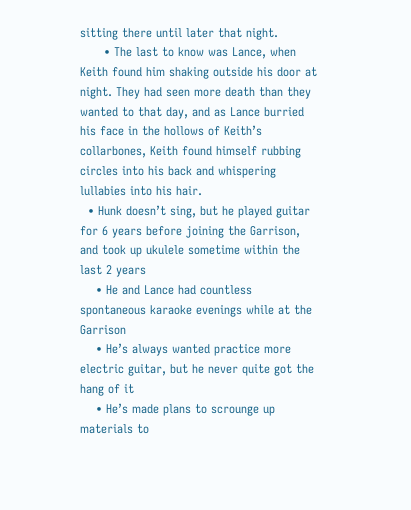sitting there until later that night.
      • The last to know was Lance, when Keith found him shaking outside his door at night. They had seen more death than they wanted to that day, and as Lance burried his face in the hollows of Keith’s collarbones, Keith found himself rubbing circles into his back and whispering lullabies into his hair.
  • Hunk doesn’t sing, but he played guitar for 6 years before joining the Garrison, and took up ukulele sometime within the last 2 years
    • He and Lance had countless spontaneous karaoke evenings while at the Garrison
    • He’s always wanted practice more electric guitar, but he never quite got the hang of it
    • He’s made plans to scrounge up materials to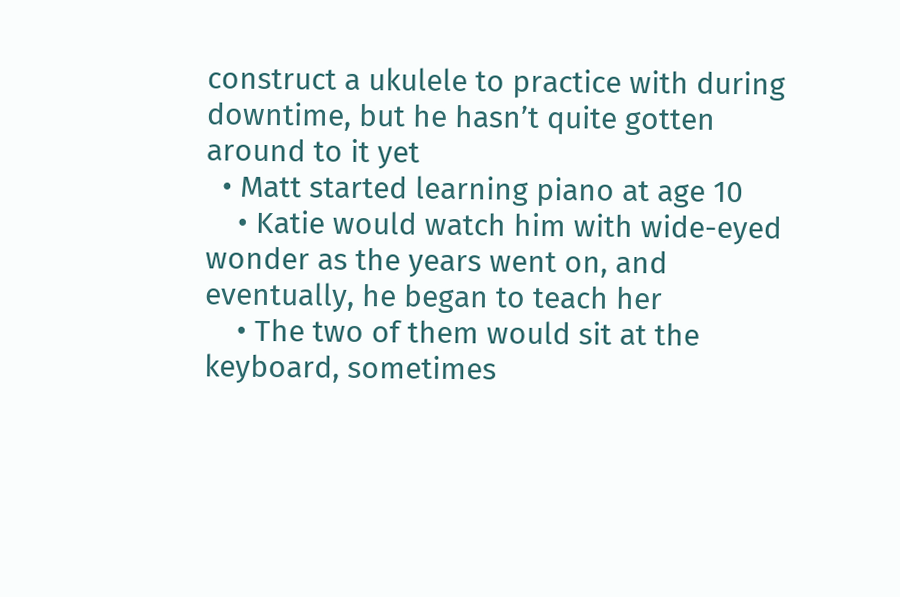construct a ukulele to practice with during downtime, but he hasn’t quite gotten around to it yet
  • Matt started learning piano at age 10
    • Katie would watch him with wide-eyed wonder as the years went on, and eventually, he began to teach her
    • The two of them would sit at the keyboard, sometimes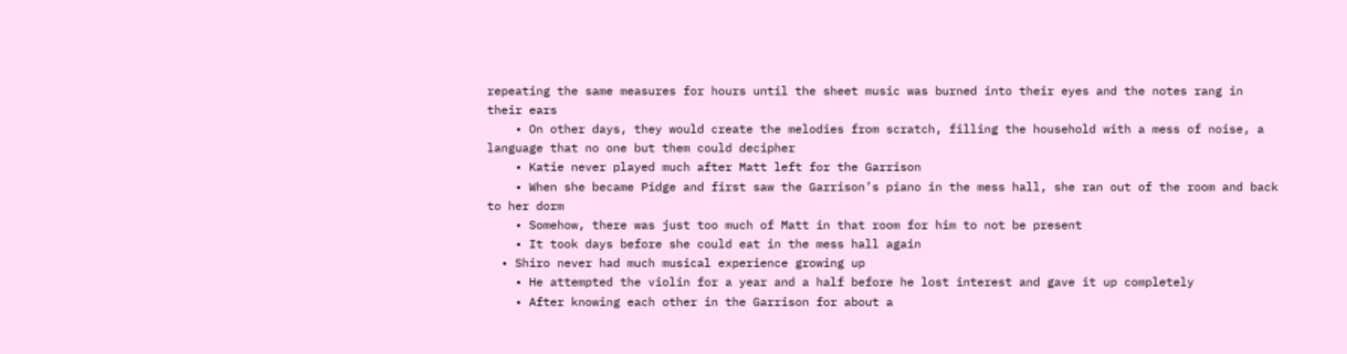repeating the same measures for hours until the sheet music was burned into their eyes and the notes rang in their ears
    • On other days, they would create the melodies from scratch, filling the household with a mess of noise, a language that no one but them could decipher
    • Katie never played much after Matt left for the Garrison
    • When she became Pidge and first saw the Garrison’s piano in the mess hall, she ran out of the room and back to her dorm
    • Somehow, there was just too much of Matt in that room for him to not be present
    • It took days before she could eat in the mess hall again
  • Shiro never had much musical experience growing up
    • He attempted the violin for a year and a half before he lost interest and gave it up completely
    • After knowing each other in the Garrison for about a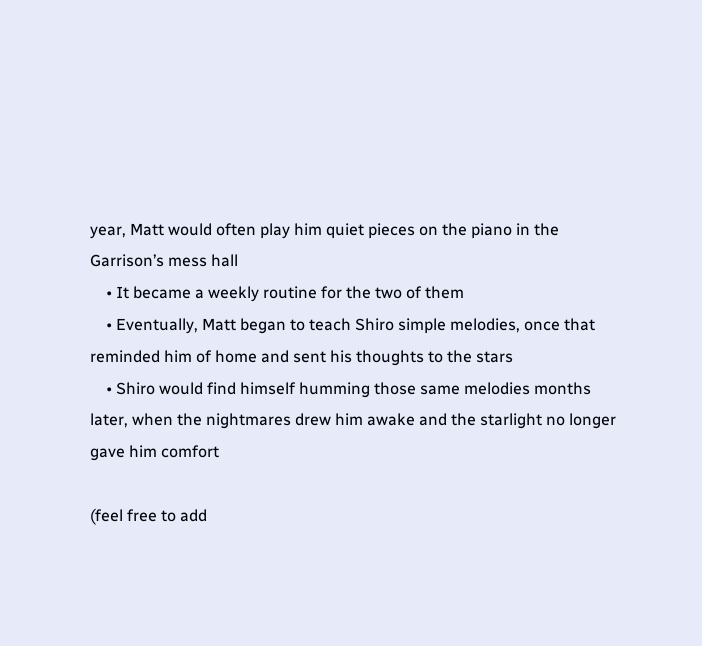year, Matt would often play him quiet pieces on the piano in the Garrison’s mess hall
    • It became a weekly routine for the two of them
    • Eventually, Matt began to teach Shiro simple melodies, once that reminded him of home and sent his thoughts to the stars
    • Shiro would find himself humming those same melodies months later, when the nightmares drew him awake and the starlight no longer gave him comfort

(feel free to add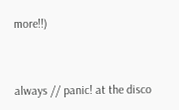more!!)


always // panic! at the disco